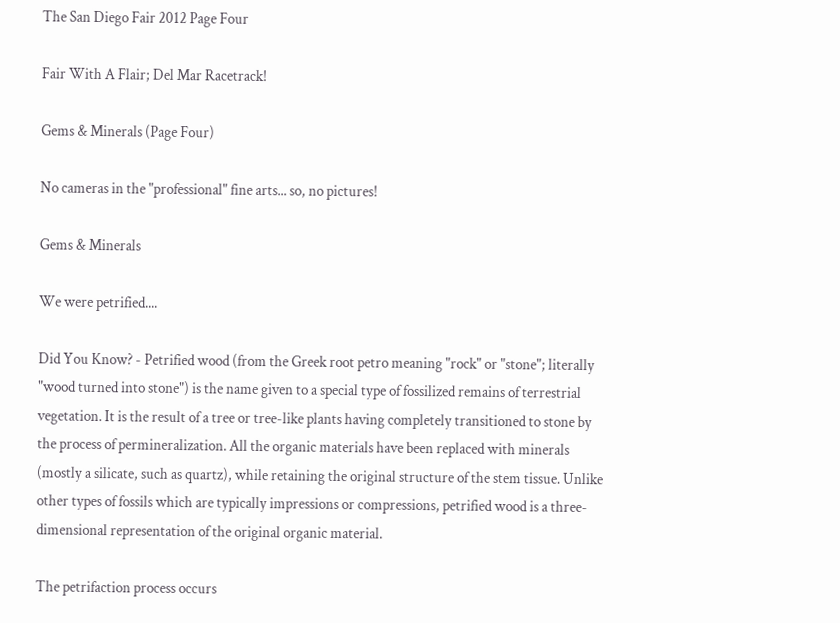The San Diego Fair 2012 Page Four

Fair With A Flair; Del Mar Racetrack!

Gems & Minerals (Page Four)

No cameras in the "professional" fine arts... so, no pictures!

Gems & Minerals

We were petrified....

Did You Know? - Petrified wood (from the Greek root petro meaning "rock" or "stone"; literally "wood turned into stone") is the name given to a special type of fossilized remains of terrestrial vegetation. It is the result of a tree or tree-like plants having completely transitioned to stone by the process of permineralization. All the organic materials have been replaced with minerals (mostly a silicate, such as quartz), while retaining the original structure of the stem tissue. Unlike other types of fossils which are typically impressions or compressions, petrified wood is a three-dimensional representation of the original organic material.

The petrifaction process occurs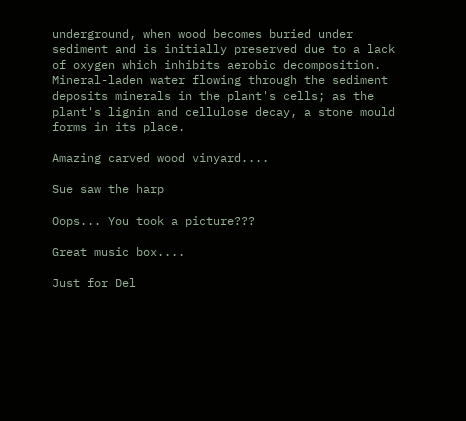underground, when wood becomes buried under sediment and is initially preserved due to a lack of oxygen which inhibits aerobic decomposition. Mineral-laden water flowing through the sediment deposits minerals in the plant's cells; as the plant's lignin and cellulose decay, a stone mould forms in its place.

Amazing carved wood vinyard....

Sue saw the harp

Oops... You took a picture???

Great music box....

Just for Del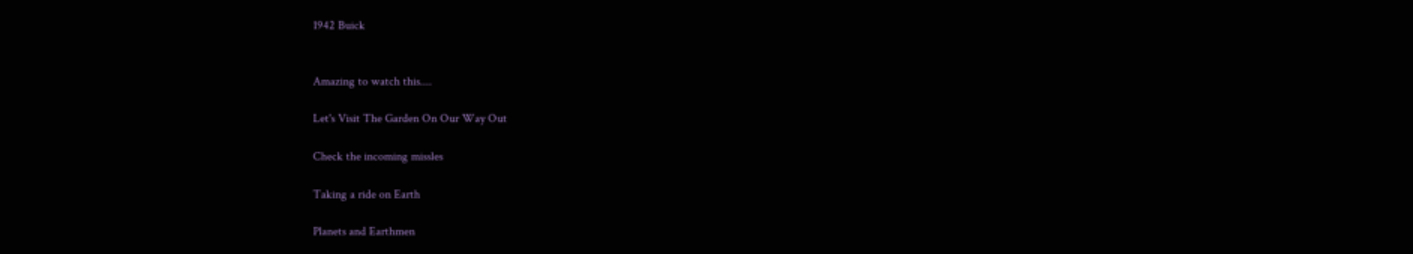1942 Buick


Amazing to watch this....

Let's Visit The Garden On Our Way Out

Check the incoming missles

Taking a ride on Earth

Planets and Earthmen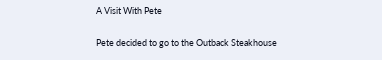A Visit With Pete

Pete decided to go to the Outback Steakhouse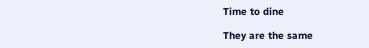Time to dine

They are the same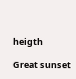heigth

Great sunset